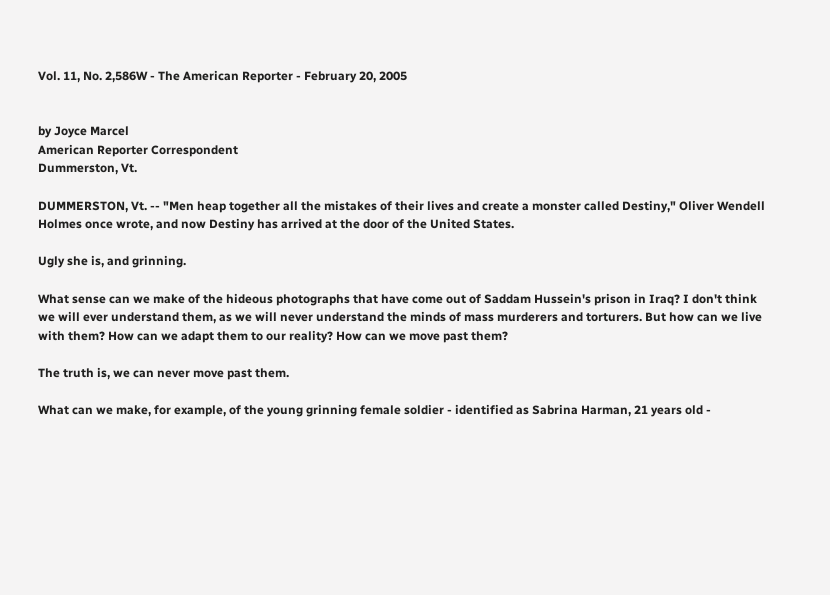Vol. 11, No. 2,586W - The American Reporter - February 20, 2005


by Joyce Marcel
American Reporter Correspondent
Dummerston, Vt.

DUMMERSTON, Vt. -- "Men heap together all the mistakes of their lives and create a monster called Destiny," Oliver Wendell Holmes once wrote, and now Destiny has arrived at the door of the United States.

Ugly she is, and grinning.

What sense can we make of the hideous photographs that have come out of Saddam Hussein's prison in Iraq? I don't think we will ever understand them, as we will never understand the minds of mass murderers and torturers. But how can we live with them? How can we adapt them to our reality? How can we move past them?

The truth is, we can never move past them.

What can we make, for example, of the young grinning female soldier - identified as Sabrina Harman, 21 years old -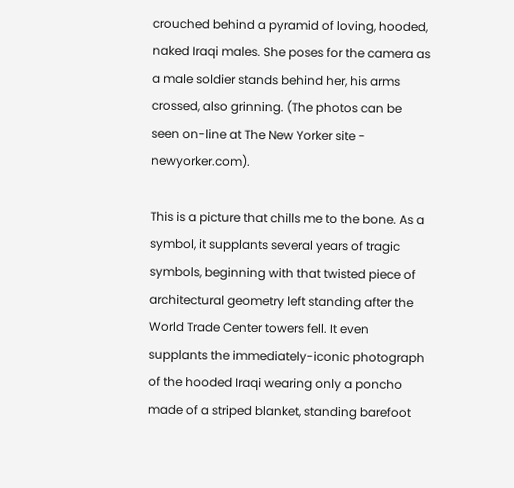crouched behind a pyramid of loving, hooded, naked Iraqi males. She poses for the camera as a male soldier stands behind her, his arms crossed, also grinning. (The photos can be seen on-line at The New Yorker site - newyorker.com).

This is a picture that chills me to the bone. As a symbol, it supplants several years of tragic symbols, beginning with that twisted piece of architectural geometry left standing after the World Trade Center towers fell. It even supplants the immediately-iconic photograph of the hooded Iraqi wearing only a poncho made of a striped blanket, standing barefoot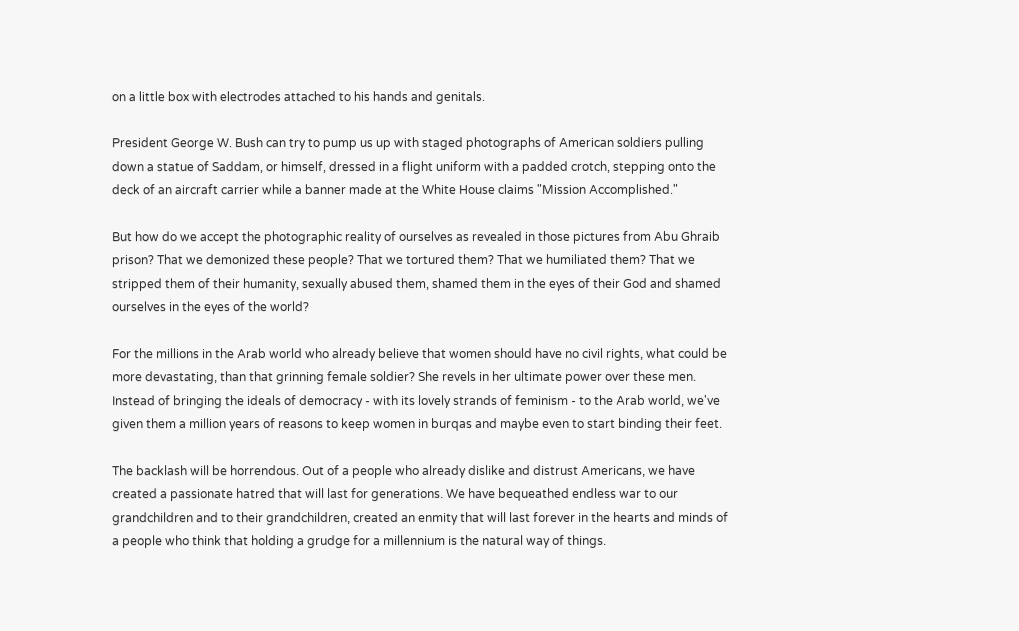on a little box with electrodes attached to his hands and genitals.

President George W. Bush can try to pump us up with staged photographs of American soldiers pulling down a statue of Saddam, or himself, dressed in a flight uniform with a padded crotch, stepping onto the deck of an aircraft carrier while a banner made at the White House claims "Mission Accomplished."

But how do we accept the photographic reality of ourselves as revealed in those pictures from Abu Ghraib prison? That we demonized these people? That we tortured them? That we humiliated them? That we stripped them of their humanity, sexually abused them, shamed them in the eyes of their God and shamed ourselves in the eyes of the world?

For the millions in the Arab world who already believe that women should have no civil rights, what could be more devastating, than that grinning female soldier? She revels in her ultimate power over these men. Instead of bringing the ideals of democracy - with its lovely strands of feminism - to the Arab world, we've given them a million years of reasons to keep women in burqas and maybe even to start binding their feet.

The backlash will be horrendous. Out of a people who already dislike and distrust Americans, we have created a passionate hatred that will last for generations. We have bequeathed endless war to our grandchildren and to their grandchildren, created an enmity that will last forever in the hearts and minds of a people who think that holding a grudge for a millennium is the natural way of things.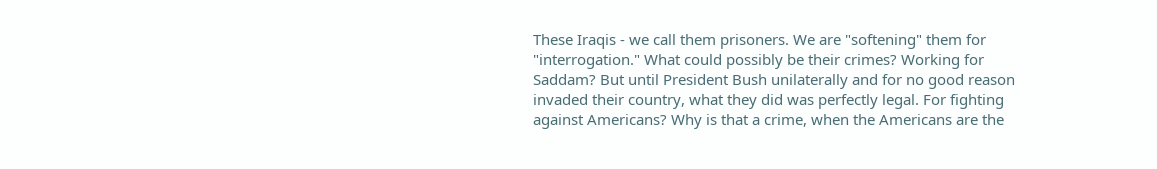These Iraqis - we call them prisoners. We are "softening" them for "interrogation." What could possibly be their crimes? Working for Saddam? But until President Bush unilaterally and for no good reason invaded their country, what they did was perfectly legal. For fighting against Americans? Why is that a crime, when the Americans are the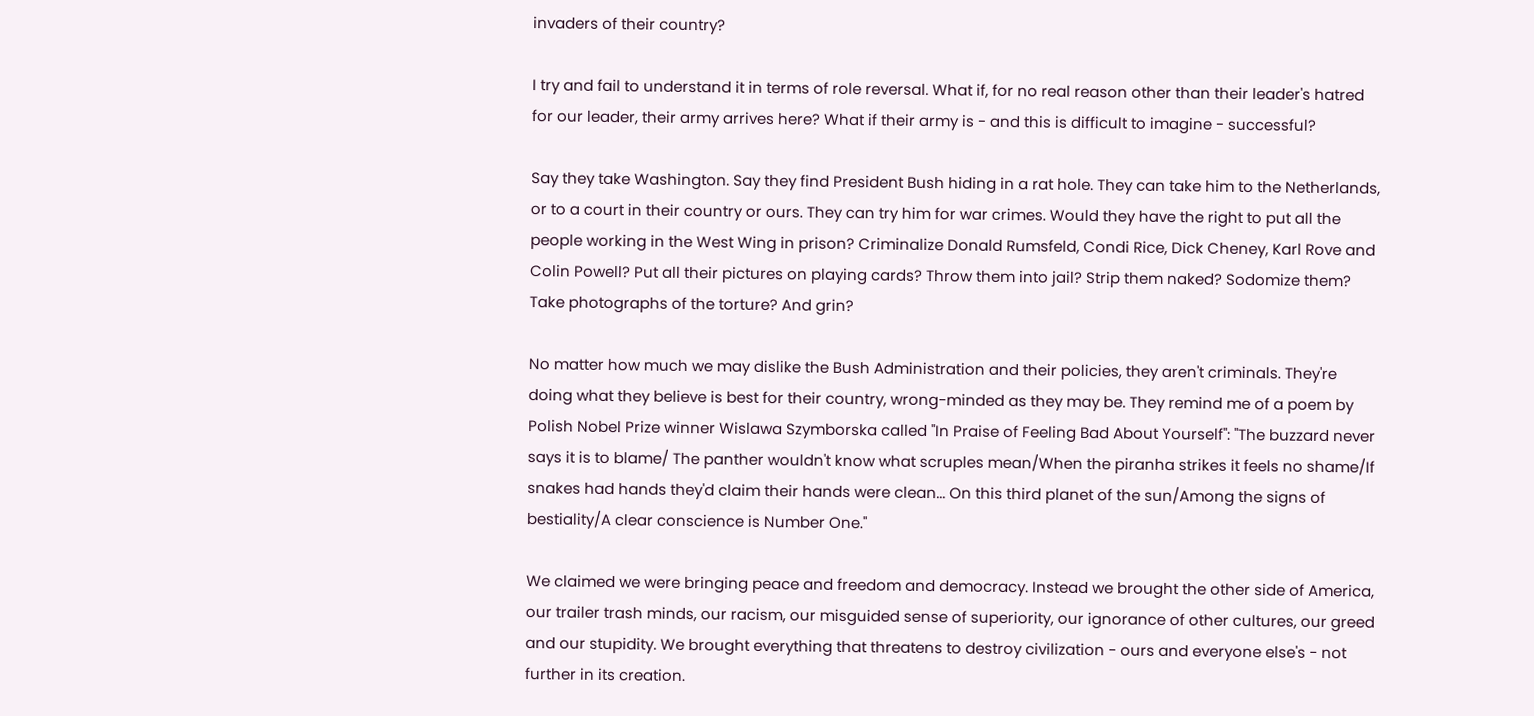invaders of their country?

I try and fail to understand it in terms of role reversal. What if, for no real reason other than their leader's hatred for our leader, their army arrives here? What if their army is - and this is difficult to imagine - successful?

Say they take Washington. Say they find President Bush hiding in a rat hole. They can take him to the Netherlands, or to a court in their country or ours. They can try him for war crimes. Would they have the right to put all the people working in the West Wing in prison? Criminalize Donald Rumsfeld, Condi Rice, Dick Cheney, Karl Rove and Colin Powell? Put all their pictures on playing cards? Throw them into jail? Strip them naked? Sodomize them? Take photographs of the torture? And grin?

No matter how much we may dislike the Bush Administration and their policies, they aren't criminals. They're doing what they believe is best for their country, wrong-minded as they may be. They remind me of a poem by Polish Nobel Prize winner Wislawa Szymborska called "In Praise of Feeling Bad About Yourself": "The buzzard never says it is to blame/ The panther wouldn't know what scruples mean/When the piranha strikes it feels no shame/If snakes had hands they'd claim their hands were clean... On this third planet of the sun/Among the signs of bestiality/A clear conscience is Number One."

We claimed we were bringing peace and freedom and democracy. Instead we brought the other side of America, our trailer trash minds, our racism, our misguided sense of superiority, our ignorance of other cultures, our greed and our stupidity. We brought everything that threatens to destroy civilization - ours and everyone else's - not further in its creation.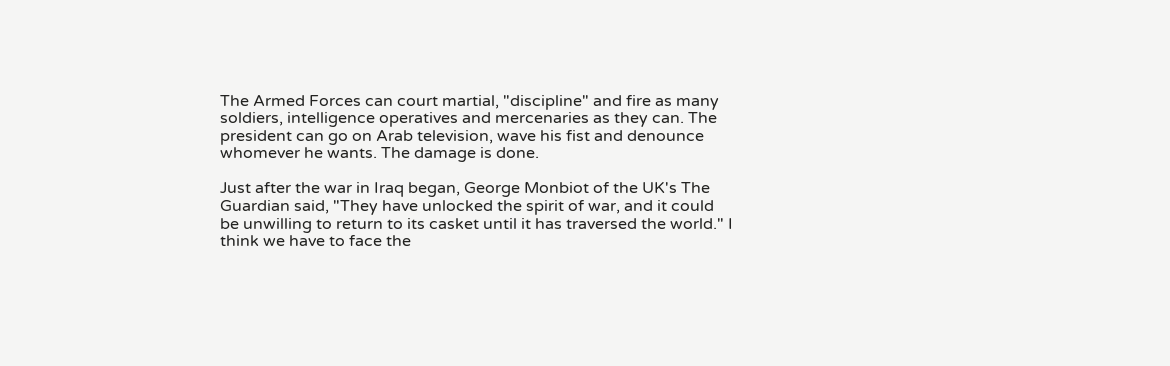The Armed Forces can court martial, "discipline" and fire as many soldiers, intelligence operatives and mercenaries as they can. The president can go on Arab television, wave his fist and denounce whomever he wants. The damage is done.

Just after the war in Iraq began, George Monbiot of the UK's The Guardian said, "They have unlocked the spirit of war, and it could be unwilling to return to its casket until it has traversed the world." I think we have to face the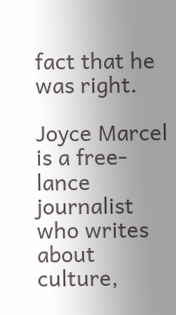fact that he was right.

Joyce Marcel is a free-lance journalist who writes about culture,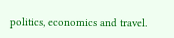politics, economics and travel.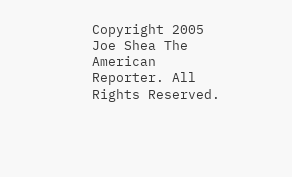Copyright 2005 Joe Shea The American Reporter. All Rights Reserved.